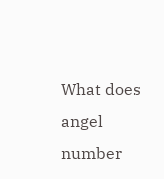What does angel number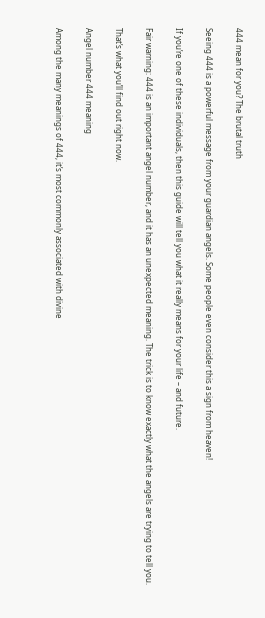444 mean for you? The brutal truth

Seeing 444 is a powerful message from your guardian angels. Some people even consider this a sign from heaven!

If you’re one of these individuals, then this guide will tell you what it really means for your life – and future.

Fair warning: 444 is an important angel number, and it has an unexpected meaning. The trick is to know exactly what the angels are trying to tell you.

That’s what you’ll find out right now.

Angel number 444 meaning

Among the many meanings of 444, it’s most commonly associated with divine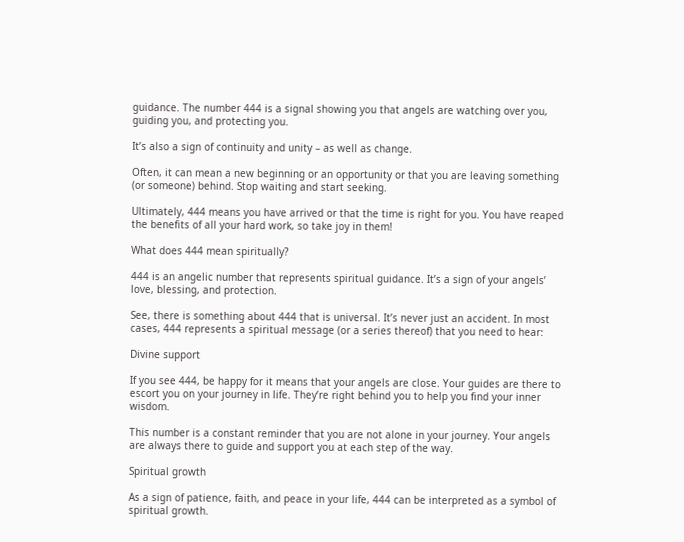guidance. The number 444 is a signal showing you that angels are watching over you, guiding you, and protecting you.

It’s also a sign of continuity and unity – as well as change.

Often, it can mean a new beginning or an opportunity or that you are leaving something (or someone) behind. Stop waiting and start seeking.

Ultimately, 444 means you have arrived or that the time is right for you. You have reaped the benefits of all your hard work, so take joy in them!

What does 444 mean spiritually?

444 is an angelic number that represents spiritual guidance. It’s a sign of your angels’ love, blessing, and protection.

See, there is something about 444 that is universal. It’s never just an accident. In most cases, 444 represents a spiritual message (or a series thereof) that you need to hear:

Divine support

If you see 444, be happy for it means that your angels are close. Your guides are there to escort you on your journey in life. They’re right behind you to help you find your inner wisdom.

This number is a constant reminder that you are not alone in your journey. Your angels are always there to guide and support you at each step of the way.

Spiritual growth

As a sign of patience, faith, and peace in your life, 444 can be interpreted as a symbol of spiritual growth.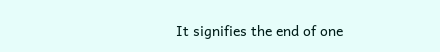It signifies the end of one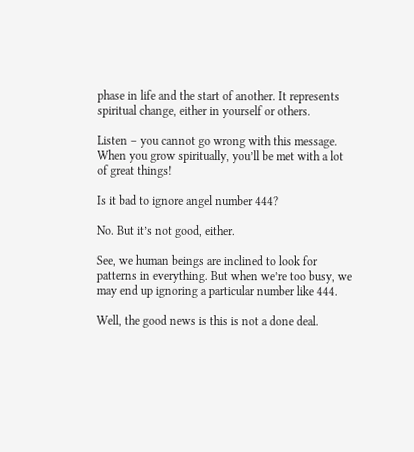phase in life and the start of another. It represents spiritual change, either in yourself or others.

Listen – you cannot go wrong with this message. When you grow spiritually, you’ll be met with a lot of great things!

Is it bad to ignore angel number 444?

No. But it’s not good, either.

See, we human beings are inclined to look for patterns in everything. But when we’re too busy, we may end up ignoring a particular number like 444.

Well, the good news is this is not a done deal.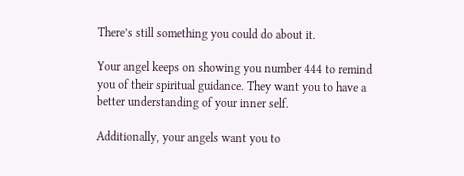There’s still something you could do about it.

Your angel keeps on showing you number 444 to remind you of their spiritual guidance. They want you to have a better understanding of your inner self.

Additionally, your angels want you to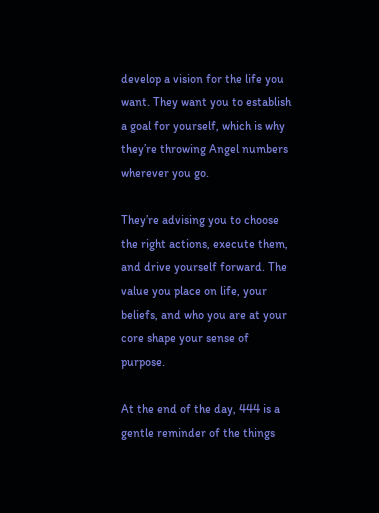develop a vision for the life you want. They want you to establish a goal for yourself, which is why they’re throwing Angel numbers wherever you go.

They’re advising you to choose the right actions, execute them, and drive yourself forward. The value you place on life, your beliefs, and who you are at your core shape your sense of purpose.

At the end of the day, 444 is a gentle reminder of the things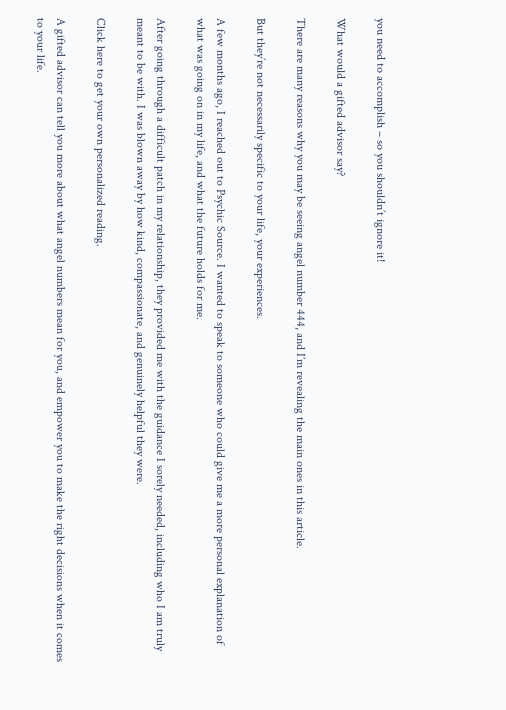you need to accomplish – so you shouldn’t ignore it!

What would a gifted advisor say?

There are many reasons why you may be seeing angel number 444, and I’m revealing the main ones in this article.

But they’re not necessarily specific to your life, your experiences.

A few months ago, I reached out to Psychic Source. I wanted to speak to someone who could give me a more personal explanation of what was going on in my life, and what the future holds for me.

After going through a difficult patch in my relationship, they provided me with the guidance I sorely needed, including who I am truly meant to be with. I was blown away by how kind, compassionate, and genuinely helpful they were.

Click here to get your own personalized reading.

A gifted advisor can tell you more about what angel numbers mean for you, and empower you to make the right decisions when it comes to your life.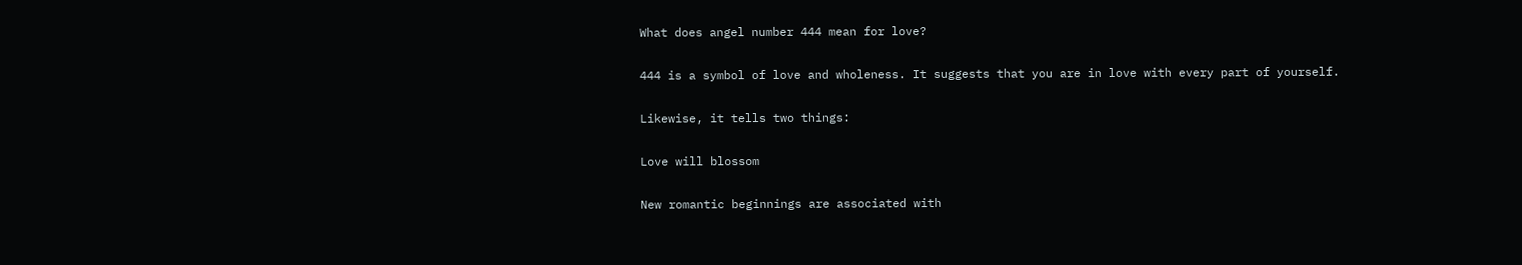What does angel number 444 mean for love?

444 is a symbol of love and wholeness. It suggests that you are in love with every part of yourself.

Likewise, it tells two things:

Love will blossom

New romantic beginnings are associated with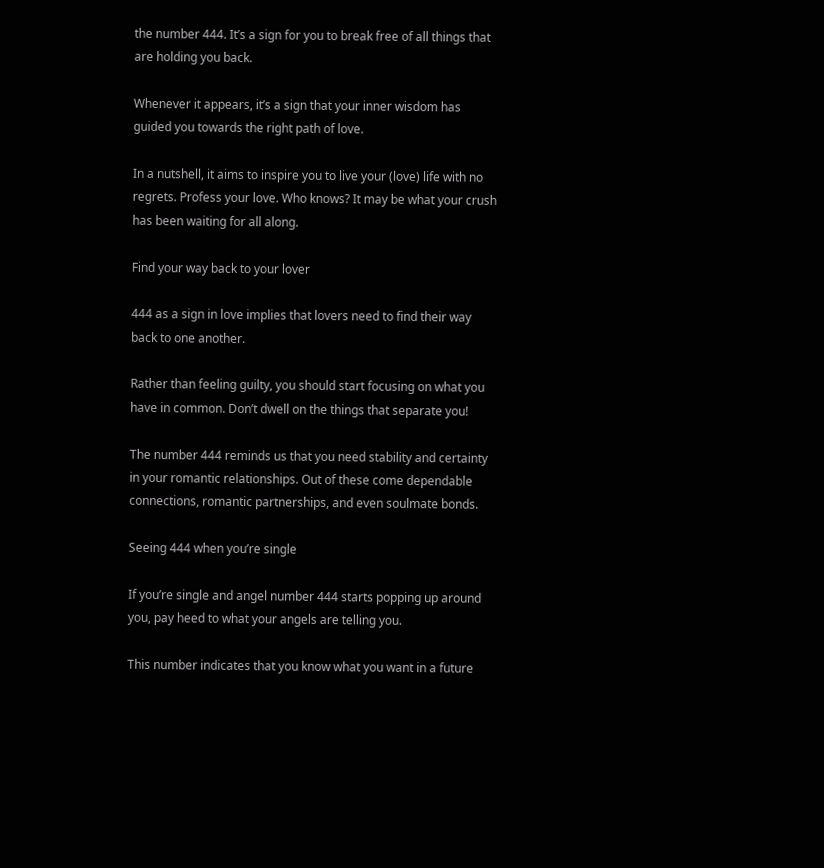the number 444. It’s a sign for you to break free of all things that are holding you back.

Whenever it appears, it’s a sign that your inner wisdom has guided you towards the right path of love.

In a nutshell, it aims to inspire you to live your (love) life with no regrets. Profess your love. Who knows? It may be what your crush has been waiting for all along.

Find your way back to your lover

444 as a sign in love implies that lovers need to find their way back to one another.

Rather than feeling guilty, you should start focusing on what you have in common. Don’t dwell on the things that separate you!

The number 444 reminds us that you need stability and certainty in your romantic relationships. Out of these come dependable connections, romantic partnerships, and even soulmate bonds.

Seeing 444 when you’re single

If you’re single and angel number 444 starts popping up around you, pay heed to what your angels are telling you.

This number indicates that you know what you want in a future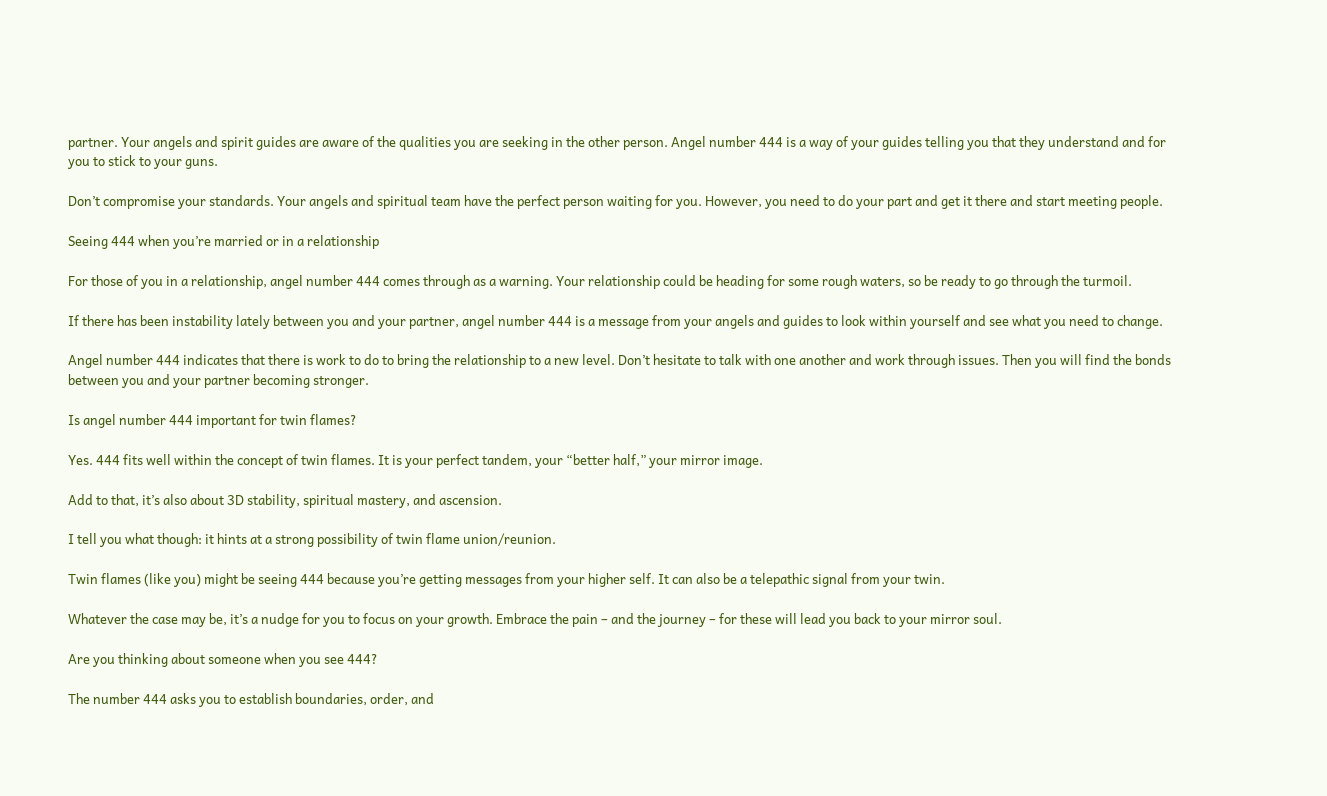partner. Your angels and spirit guides are aware of the qualities you are seeking in the other person. Angel number 444 is a way of your guides telling you that they understand and for you to stick to your guns.

Don’t compromise your standards. Your angels and spiritual team have the perfect person waiting for you. However, you need to do your part and get it there and start meeting people.

Seeing 444 when you’re married or in a relationship

For those of you in a relationship, angel number 444 comes through as a warning. Your relationship could be heading for some rough waters, so be ready to go through the turmoil.

If there has been instability lately between you and your partner, angel number 444 is a message from your angels and guides to look within yourself and see what you need to change.

Angel number 444 indicates that there is work to do to bring the relationship to a new level. Don’t hesitate to talk with one another and work through issues. Then you will find the bonds between you and your partner becoming stronger.

Is angel number 444 important for twin flames?

Yes. 444 fits well within the concept of twin flames. It is your perfect tandem, your “better half,” your mirror image.

Add to that, it’s also about 3D stability, spiritual mastery, and ascension.

I tell you what though: it hints at a strong possibility of twin flame union/reunion.

Twin flames (like you) might be seeing 444 because you’re getting messages from your higher self. It can also be a telepathic signal from your twin.

Whatever the case may be, it’s a nudge for you to focus on your growth. Embrace the pain – and the journey – for these will lead you back to your mirror soul.

Are you thinking about someone when you see 444?

The number 444 asks you to establish boundaries, order, and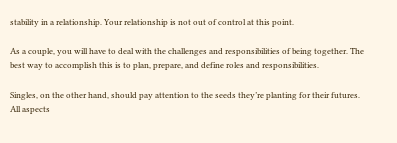stability in a relationship. Your relationship is not out of control at this point.

As a couple, you will have to deal with the challenges and responsibilities of being together. The best way to accomplish this is to plan, prepare, and define roles and responsibilities.

Singles, on the other hand, should pay attention to the seeds they’re planting for their futures. All aspects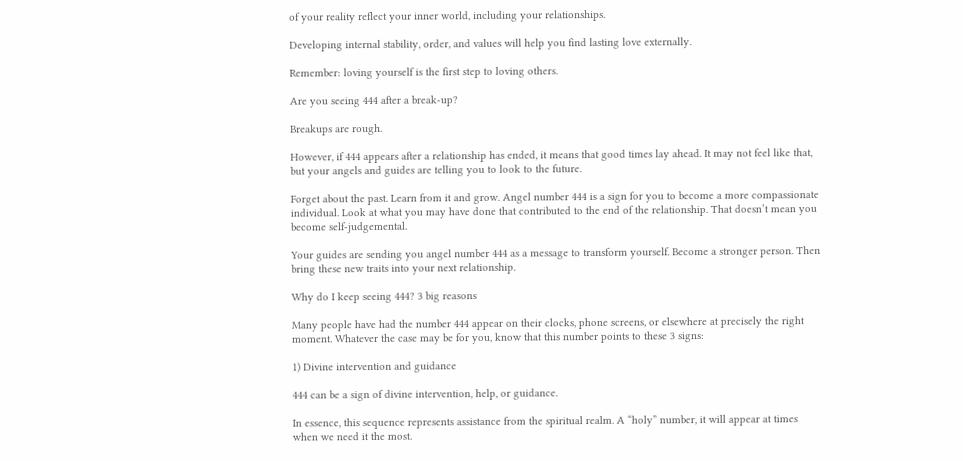of your reality reflect your inner world, including your relationships.

Developing internal stability, order, and values will help you find lasting love externally.

Remember: loving yourself is the first step to loving others.

Are you seeing 444 after a break-up?

Breakups are rough.

However, if 444 appears after a relationship has ended, it means that good times lay ahead. It may not feel like that, but your angels and guides are telling you to look to the future.

Forget about the past. Learn from it and grow. Angel number 444 is a sign for you to become a more compassionate individual. Look at what you may have done that contributed to the end of the relationship. That doesn’t mean you become self-judgemental.

Your guides are sending you angel number 444 as a message to transform yourself. Become a stronger person. Then bring these new traits into your next relationship.

Why do I keep seeing 444? 3 big reasons

Many people have had the number 444 appear on their clocks, phone screens, or elsewhere at precisely the right moment. Whatever the case may be for you, know that this number points to these 3 signs:

1) Divine intervention and guidance

444 can be a sign of divine intervention, help, or guidance.

In essence, this sequence represents assistance from the spiritual realm. A “holy” number, it will appear at times when we need it the most.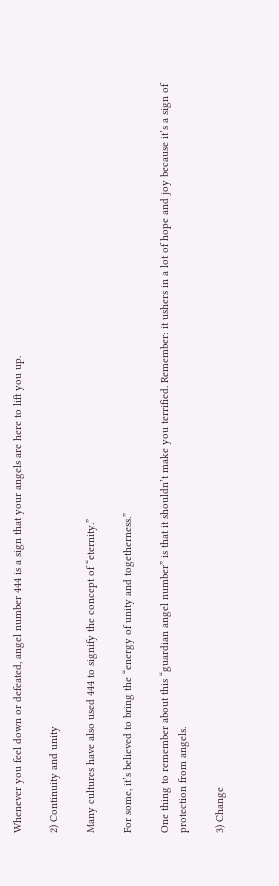Whenever you feel down or defeated, angel number 444 is a sign that your angels are here to lift you up.

2) Continuity and unity

Many cultures have also used 444 to signify the concept of “eternity.”

For some, it’s believed to bring the “energy of unity and togetherness.”

One thing to remember about this “guardian angel number” is that it shouldn’t make you terrified. Remember: it ushers in a lot of hope and joy because it’s a sign of protection from angels.

3) Change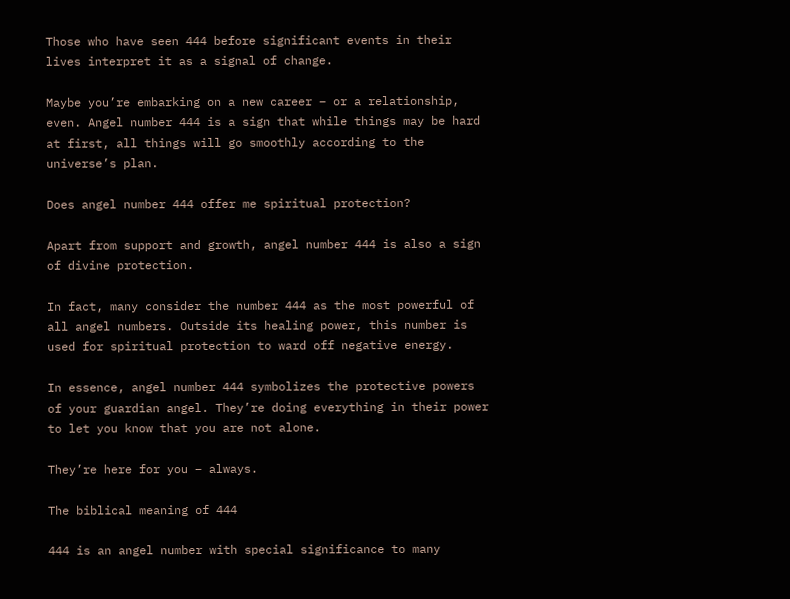Those who have seen 444 before significant events in their lives interpret it as a signal of change.

Maybe you’re embarking on a new career – or a relationship, even. Angel number 444 is a sign that while things may be hard at first, all things will go smoothly according to the universe’s plan.

Does angel number 444 offer me spiritual protection?

Apart from support and growth, angel number 444 is also a sign of divine protection.

In fact, many consider the number 444 as the most powerful of all angel numbers. Outside its healing power, this number is used for spiritual protection to ward off negative energy.

In essence, angel number 444 symbolizes the protective powers of your guardian angel. They’re doing everything in their power to let you know that you are not alone.

They’re here for you – always.

The biblical meaning of 444

444 is an angel number with special significance to many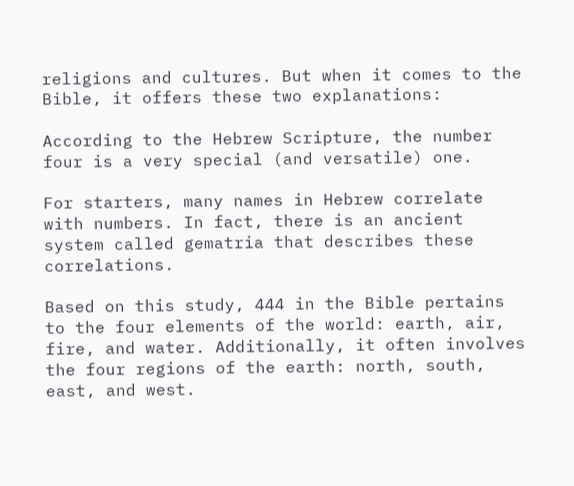religions and cultures. But when it comes to the Bible, it offers these two explanations:

According to the Hebrew Scripture, the number four is a very special (and versatile) one.

For starters, many names in Hebrew correlate with numbers. In fact, there is an ancient system called gematria that describes these correlations.

Based on this study, 444 in the Bible pertains to the four elements of the world: earth, air, fire, and water. Additionally, it often involves the four regions of the earth: north, south, east, and west.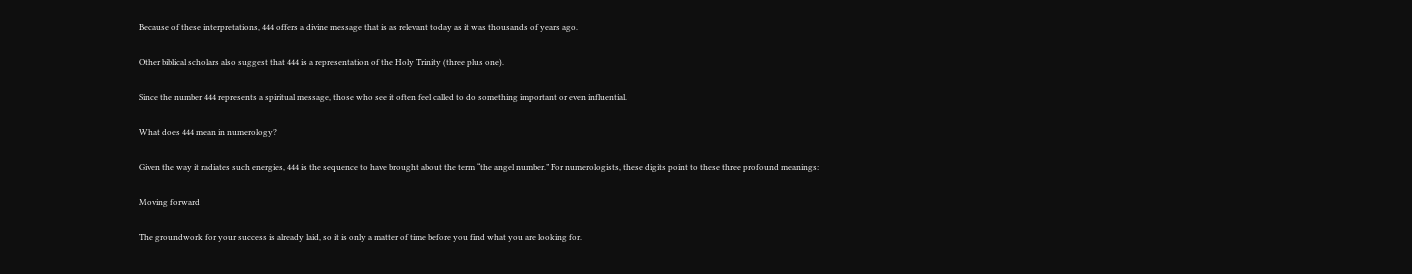Because of these interpretations, 444 offers a divine message that is as relevant today as it was thousands of years ago.

Other biblical scholars also suggest that 444 is a representation of the Holy Trinity (three plus one).

Since the number 444 represents a spiritual message, those who see it often feel called to do something important or even influential.

What does 444 mean in numerology?

Given the way it radiates such energies, 444 is the sequence to have brought about the term “the angel number.” For numerologists, these digits point to these three profound meanings:

Moving forward

The groundwork for your success is already laid, so it is only a matter of time before you find what you are looking for.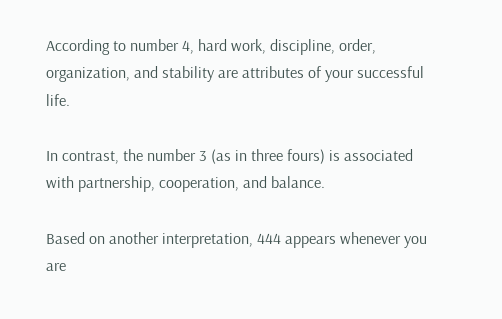According to number 4, hard work, discipline, order, organization, and stability are attributes of your successful life.

In contrast, the number 3 (as in three fours) is associated with partnership, cooperation, and balance.

Based on another interpretation, 444 appears whenever you are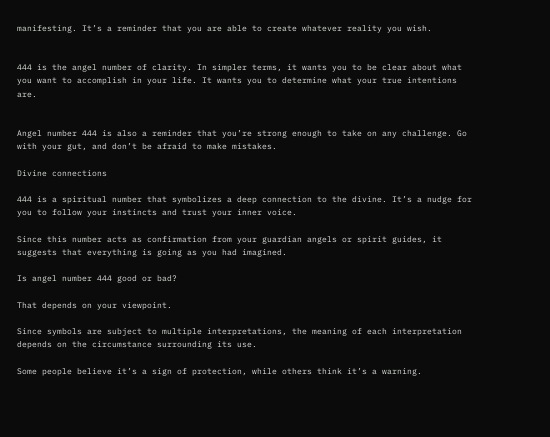manifesting. It’s a reminder that you are able to create whatever reality you wish.


444 is the angel number of clarity. In simpler terms, it wants you to be clear about what you want to accomplish in your life. It wants you to determine what your true intentions are.


Angel number 444 is also a reminder that you’re strong enough to take on any challenge. Go with your gut, and don’t be afraid to make mistakes.

Divine connections

444 is a spiritual number that symbolizes a deep connection to the divine. It’s a nudge for you to follow your instincts and trust your inner voice.

Since this number acts as confirmation from your guardian angels or spirit guides, it suggests that everything is going as you had imagined.

Is angel number 444 good or bad?

That depends on your viewpoint.

Since symbols are subject to multiple interpretations, the meaning of each interpretation depends on the circumstance surrounding its use.

Some people believe it’s a sign of protection, while others think it’s a warning.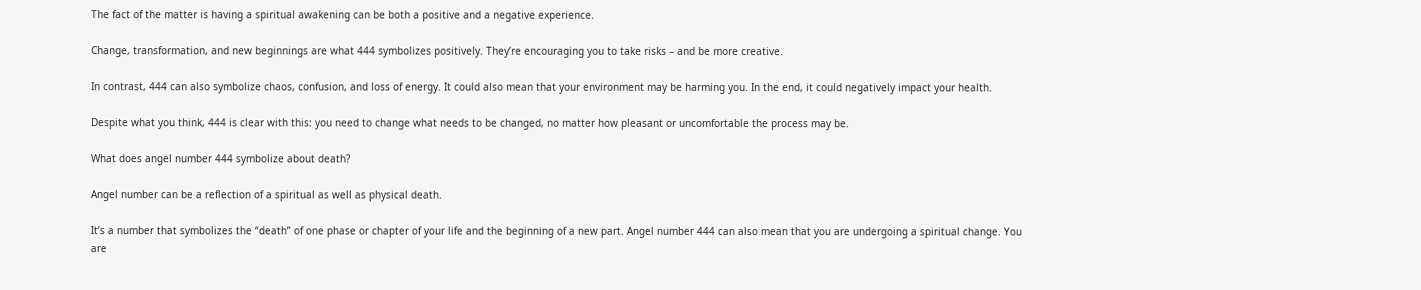The fact of the matter is having a spiritual awakening can be both a positive and a negative experience.

Change, transformation, and new beginnings are what 444 symbolizes positively. They’re encouraging you to take risks – and be more creative.

In contrast, 444 can also symbolize chaos, confusion, and loss of energy. It could also mean that your environment may be harming you. In the end, it could negatively impact your health.

Despite what you think, 444 is clear with this: you need to change what needs to be changed, no matter how pleasant or uncomfortable the process may be.

What does angel number 444 symbolize about death?

Angel number can be a reflection of a spiritual as well as physical death.

It’s a number that symbolizes the “death” of one phase or chapter of your life and the beginning of a new part. Angel number 444 can also mean that you are undergoing a spiritual change. You are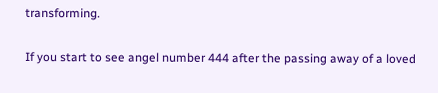transforming.

If you start to see angel number 444 after the passing away of a loved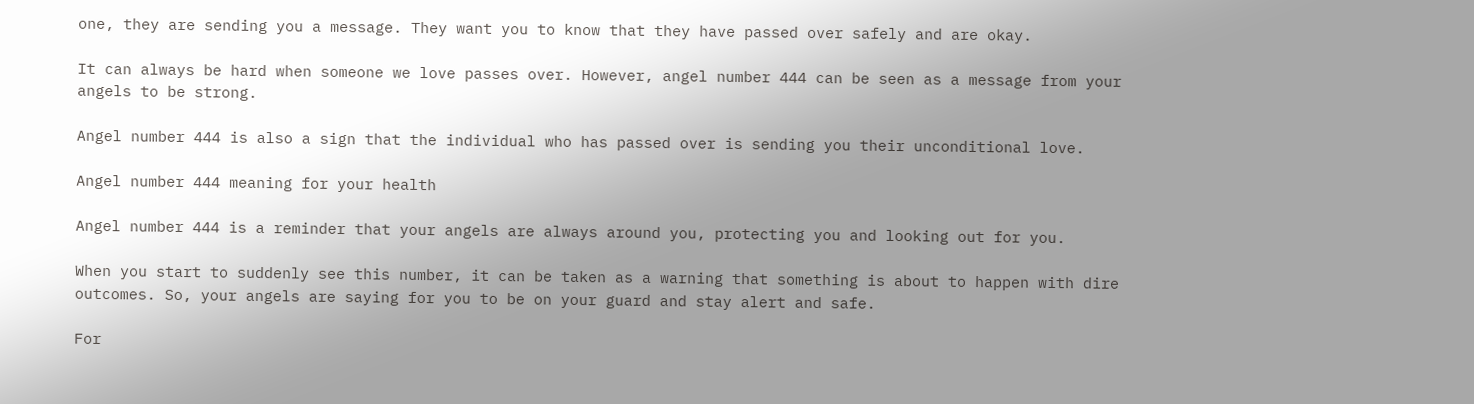one, they are sending you a message. They want you to know that they have passed over safely and are okay.

It can always be hard when someone we love passes over. However, angel number 444 can be seen as a message from your angels to be strong.

Angel number 444 is also a sign that the individual who has passed over is sending you their unconditional love.

Angel number 444 meaning for your health

Angel number 444 is a reminder that your angels are always around you, protecting you and looking out for you.

When you start to suddenly see this number, it can be taken as a warning that something is about to happen with dire outcomes. So, your angels are saying for you to be on your guard and stay alert and safe.

For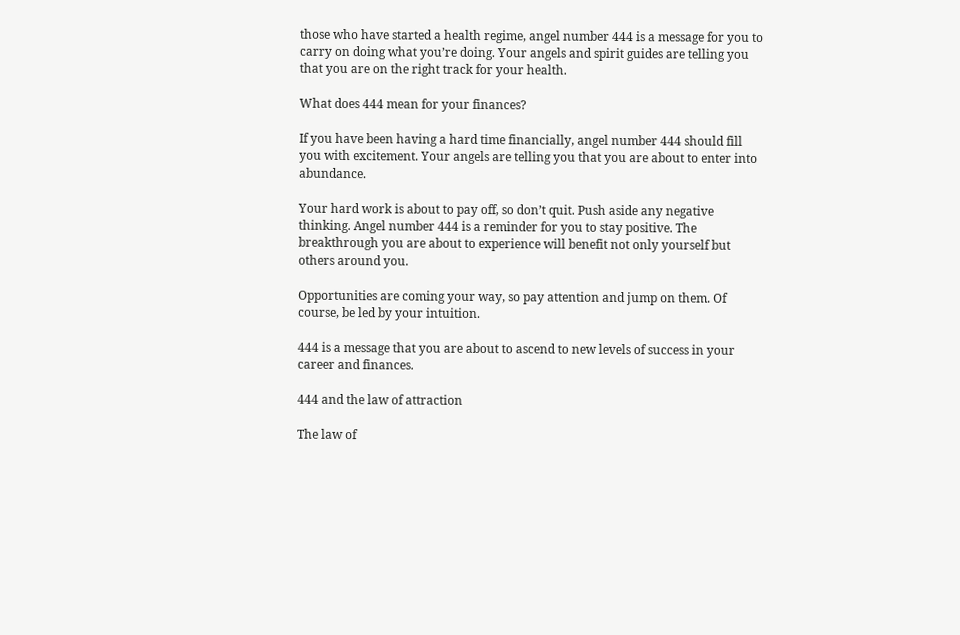those who have started a health regime, angel number 444 is a message for you to carry on doing what you’re doing. Your angels and spirit guides are telling you that you are on the right track for your health.

What does 444 mean for your finances?

If you have been having a hard time financially, angel number 444 should fill you with excitement. Your angels are telling you that you are about to enter into abundance.

Your hard work is about to pay off, so don’t quit. Push aside any negative thinking. Angel number 444 is a reminder for you to stay positive. The breakthrough you are about to experience will benefit not only yourself but others around you.

Opportunities are coming your way, so pay attention and jump on them. Of course, be led by your intuition.

444 is a message that you are about to ascend to new levels of success in your career and finances.

444 and the law of attraction

The law of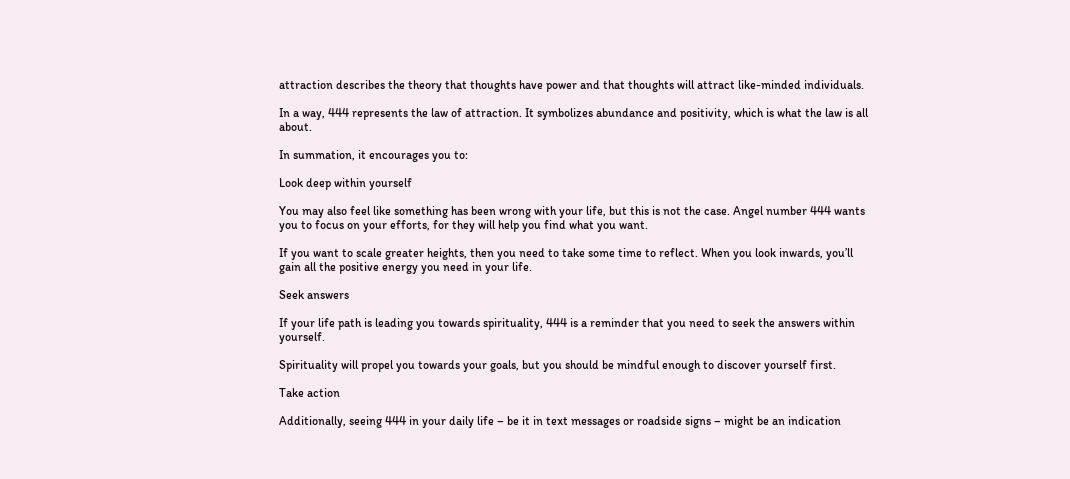attraction describes the theory that thoughts have power and that thoughts will attract like-minded individuals.

In a way, 444 represents the law of attraction. It symbolizes abundance and positivity, which is what the law is all about.

In summation, it encourages you to:

Look deep within yourself

You may also feel like something has been wrong with your life, but this is not the case. Angel number 444 wants you to focus on your efforts, for they will help you find what you want.

If you want to scale greater heights, then you need to take some time to reflect. When you look inwards, you’ll gain all the positive energy you need in your life.

Seek answers

If your life path is leading you towards spirituality, 444 is a reminder that you need to seek the answers within yourself.

Spirituality will propel you towards your goals, but you should be mindful enough to discover yourself first.

Take action

Additionally, seeing 444 in your daily life – be it in text messages or roadside signs – might be an indication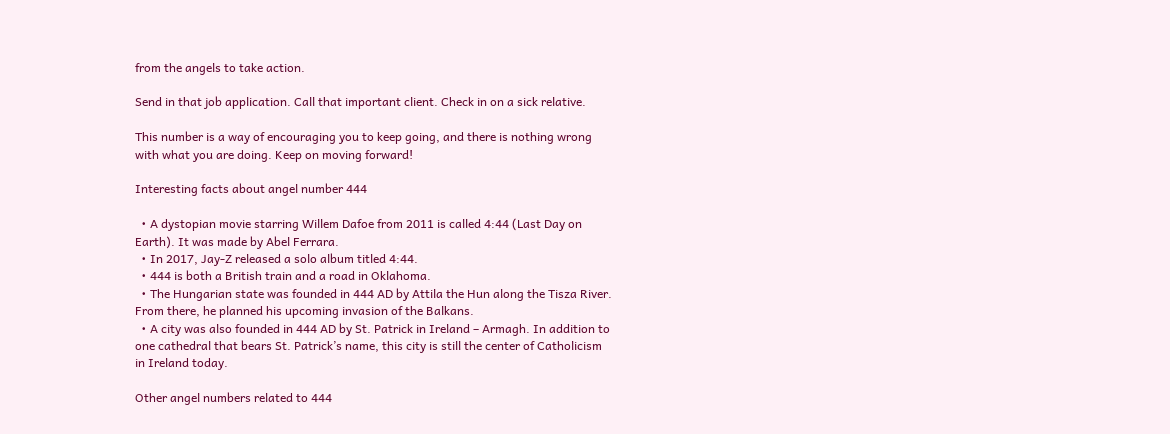from the angels to take action.

Send in that job application. Call that important client. Check in on a sick relative.

This number is a way of encouraging you to keep going, and there is nothing wrong with what you are doing. Keep on moving forward!

Interesting facts about angel number 444

  • A dystopian movie starring Willem Dafoe from 2011 is called 4:44 (Last Day on Earth). It was made by Abel Ferrara.
  • In 2017, Jay-Z released a solo album titled 4:44.
  • 444 is both a British train and a road in Oklahoma.
  • The Hungarian state was founded in 444 AD by Attila the Hun along the Tisza River. From there, he planned his upcoming invasion of the Balkans.
  • A city was also founded in 444 AD by St. Patrick in Ireland – Armagh. In addition to one cathedral that bears St. Patrick’s name, this city is still the center of Catholicism in Ireland today.

Other angel numbers related to 444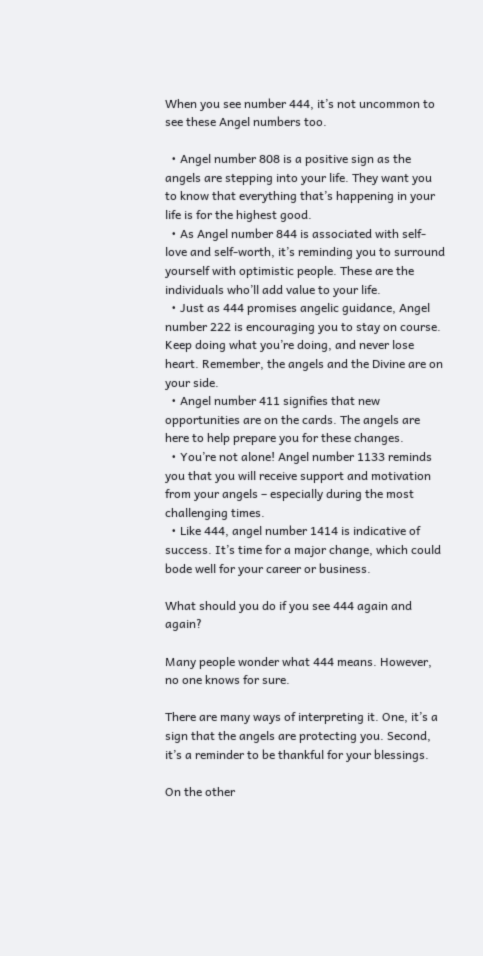When you see number 444, it’s not uncommon to see these Angel numbers too.

  • Angel number 808 is a positive sign as the angels are stepping into your life. They want you to know that everything that’s happening in your life is for the highest good.
  • As Angel number 844 is associated with self-love and self-worth, it’s reminding you to surround yourself with optimistic people. These are the individuals who’ll add value to your life.
  • Just as 444 promises angelic guidance, Angel number 222 is encouraging you to stay on course. Keep doing what you’re doing, and never lose heart. Remember, the angels and the Divine are on your side.
  • Angel number 411 signifies that new opportunities are on the cards. The angels are here to help prepare you for these changes.
  • You’re not alone! Angel number 1133 reminds you that you will receive support and motivation from your angels – especially during the most challenging times.
  • Like 444, angel number 1414 is indicative of success. It’s time for a major change, which could bode well for your career or business.

What should you do if you see 444 again and again?

Many people wonder what 444 means. However, no one knows for sure.

There are many ways of interpreting it. One, it’s a sign that the angels are protecting you. Second, it’s a reminder to be thankful for your blessings.

On the other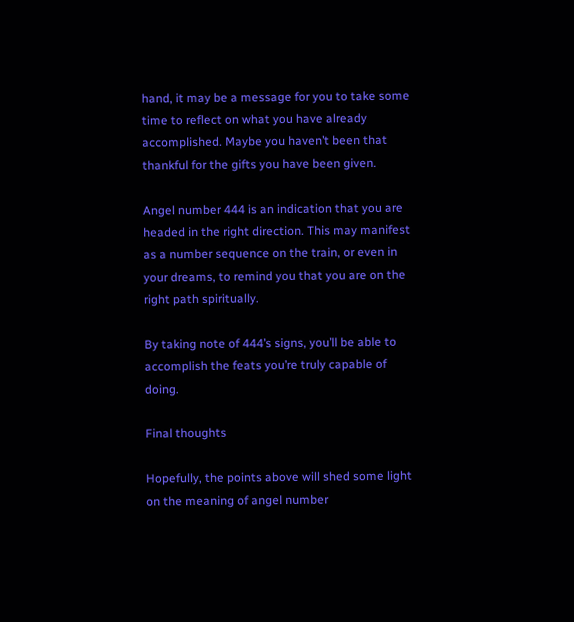hand, it may be a message for you to take some time to reflect on what you have already accomplished. Maybe you haven’t been that thankful for the gifts you have been given.

Angel number 444 is an indication that you are headed in the right direction. This may manifest as a number sequence on the train, or even in your dreams, to remind you that you are on the right path spiritually.

By taking note of 444’s signs, you’ll be able to accomplish the feats you’re truly capable of doing.

Final thoughts

Hopefully, the points above will shed some light on the meaning of angel number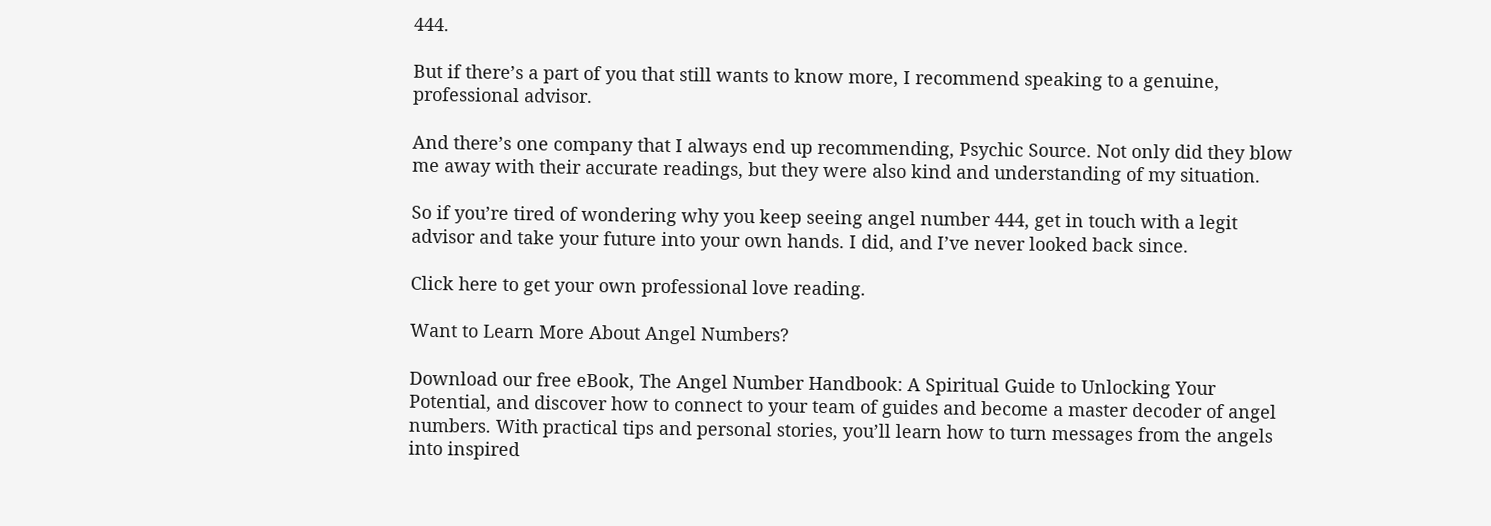444.

But if there’s a part of you that still wants to know more, I recommend speaking to a genuine, professional advisor.

And there’s one company that I always end up recommending, Psychic Source. Not only did they blow me away with their accurate readings, but they were also kind and understanding of my situation.

So if you’re tired of wondering why you keep seeing angel number 444, get in touch with a legit advisor and take your future into your own hands. I did, and I’ve never looked back since.

Click here to get your own professional love reading.

Want to Learn More About Angel Numbers?

Download our free eBook, The Angel Number Handbook: A Spiritual Guide to Unlocking Your Potential, and discover how to connect to your team of guides and become a master decoder of angel numbers. With practical tips and personal stories, you’ll learn how to turn messages from the angels into inspired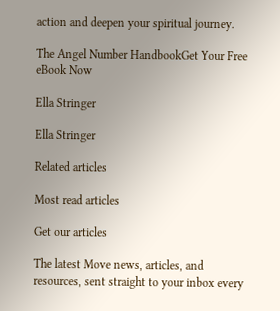action and deepen your spiritual journey.

The Angel Number HandbookGet Your Free eBook Now

Ella Stringer

Ella Stringer

Related articles

Most read articles

Get our articles

The latest Move news, articles, and resources, sent straight to your inbox every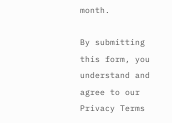month.

By submitting this form, you understand and agree to our Privacy Terms